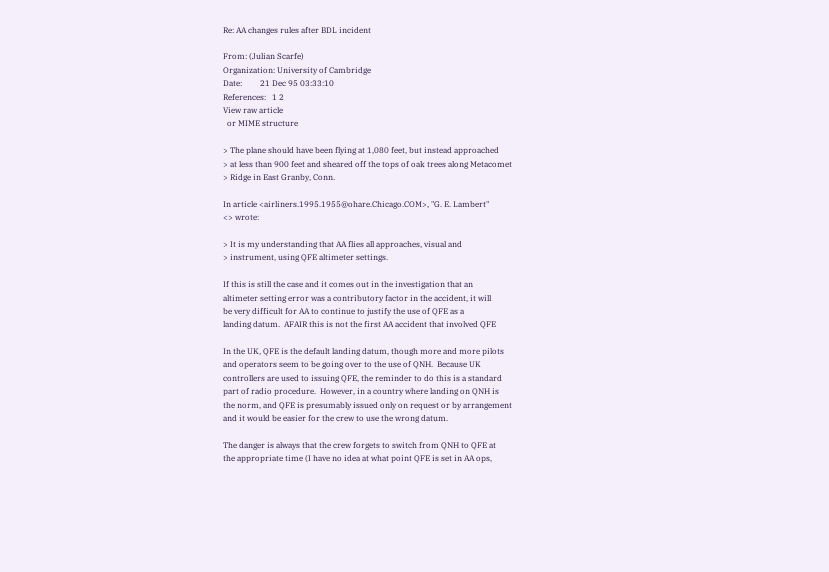Re: AA changes rules after BDL incident

From: (Julian Scarfe)
Organization: University of Cambridge
Date:         21 Dec 95 03:33:10
References:   1 2
View raw article
  or MIME structure

> The plane should have been flying at 1,080 feet, but instead approached
> at less than 900 feet and sheared off the tops of oak trees along Metacomet
> Ridge in East Granby, Conn.

In article <airliners.1995.1955@ohare.Chicago.COM>, "G. E. Lambert"
<> wrote:

> It is my understanding that AA flies all approaches, visual and
> instrument, using QFE altimeter settings.

If this is still the case and it comes out in the investigation that an
altimeter setting error was a contributory factor in the accident, it will
be very difficult for AA to continue to justify the use of QFE as a
landing datum.  AFAIR this is not the first AA accident that involved QFE

In the UK, QFE is the default landing datum, though more and more pilots
and operators seem to be going over to the use of QNH.  Because UK
controllers are used to issuing QFE, the reminder to do this is a standard
part of radio procedure.  However, in a country where landing on QNH is
the norm, and QFE is presumably issued only on request or by arrangement
and it would be easier for the crew to use the wrong datum.

The danger is always that the crew forgets to switch from QNH to QFE at
the appropriate time (I have no idea at what point QFE is set in AA ops,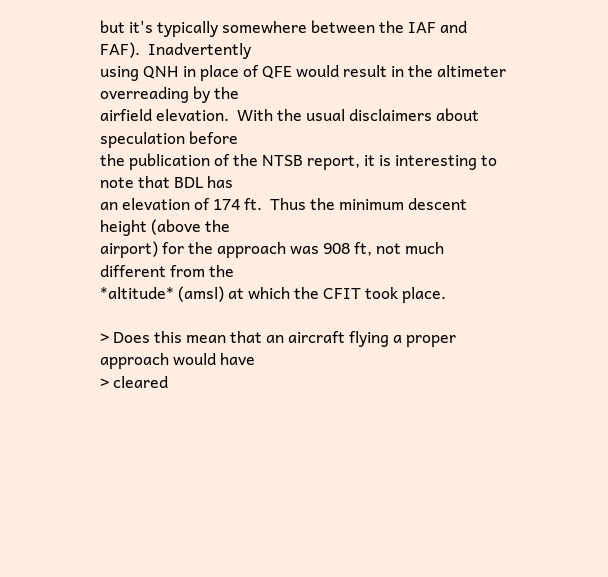but it's typically somewhere between the IAF and FAF).  Inadvertently
using QNH in place of QFE would result in the altimeter overreading by the
airfield elevation.  With the usual disclaimers about speculation before
the publication of the NTSB report, it is interesting to note that BDL has
an elevation of 174 ft.  Thus the minimum descent height (above the
airport) for the approach was 908 ft, not much different from the
*altitude* (amsl) at which the CFIT took place.

> Does this mean that an aircraft flying a proper approach would have
> cleared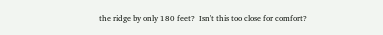the ridge by only 180 feet?  Isn't this too close for comfort?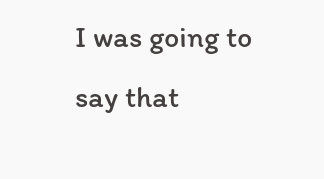I was going to say that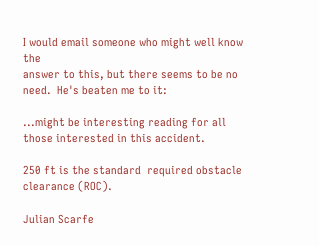I would email someone who might well know the
answer to this, but there seems to be no need.  He's beaten me to it:

...might be interesting reading for all those interested in this accident.

250 ft is the standard  required obstacle clearance (ROC).

Julian Scarfe